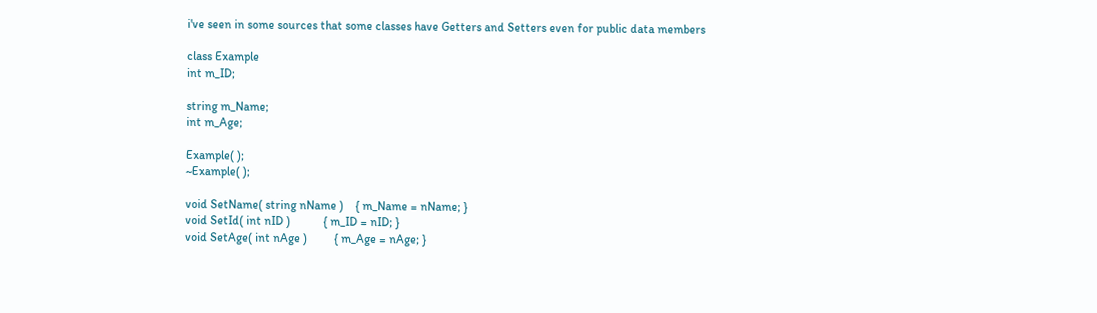i've seen in some sources that some classes have Getters and Setters even for public data members

class Example
int m_ID;

string m_Name;
int m_Age;

Example( );
~Example( );

void SetName( string nName )    { m_Name = nName; }
void SetId( int nID )           { m_ID = nID; }
void SetAge( int nAge )         { m_Age = nAge; }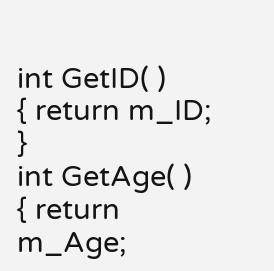int GetID( )                    { return m_ID; }
int GetAge( )                   { return m_Age;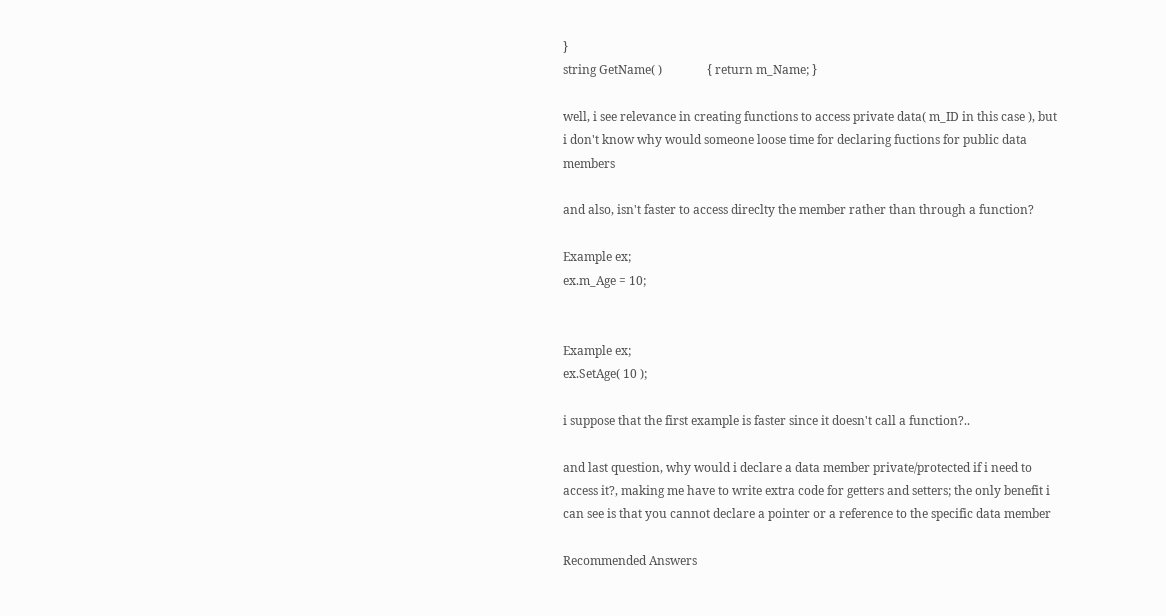}
string GetName( )               { return m_Name; }

well, i see relevance in creating functions to access private data( m_ID in this case ), but i don't know why would someone loose time for declaring fuctions for public data members

and also, isn't faster to access direclty the member rather than through a function?

Example ex;
ex.m_Age = 10;


Example ex;
ex.SetAge( 10 );

i suppose that the first example is faster since it doesn't call a function?..

and last question, why would i declare a data member private/protected if i need to access it?, making me have to write extra code for getters and setters; the only benefit i can see is that you cannot declare a pointer or a reference to the specific data member

Recommended Answers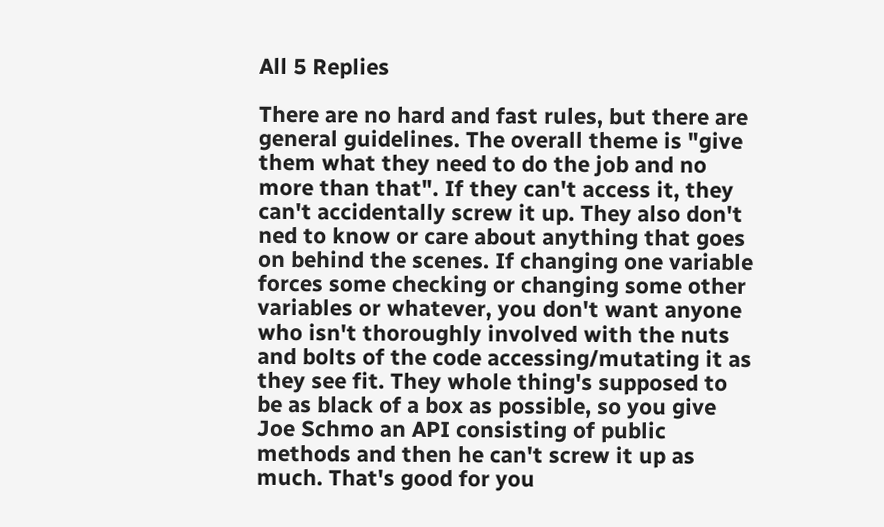All 5 Replies

There are no hard and fast rules, but there are general guidelines. The overall theme is "give them what they need to do the job and no more than that". If they can't access it, they can't accidentally screw it up. They also don't ned to know or care about anything that goes on behind the scenes. If changing one variable forces some checking or changing some other variables or whatever, you don't want anyone who isn't thoroughly involved with the nuts and bolts of the code accessing/mutating it as they see fit. They whole thing's supposed to be as black of a box as possible, so you give Joe Schmo an API consisting of public methods and then he can't screw it up as much. That's good for you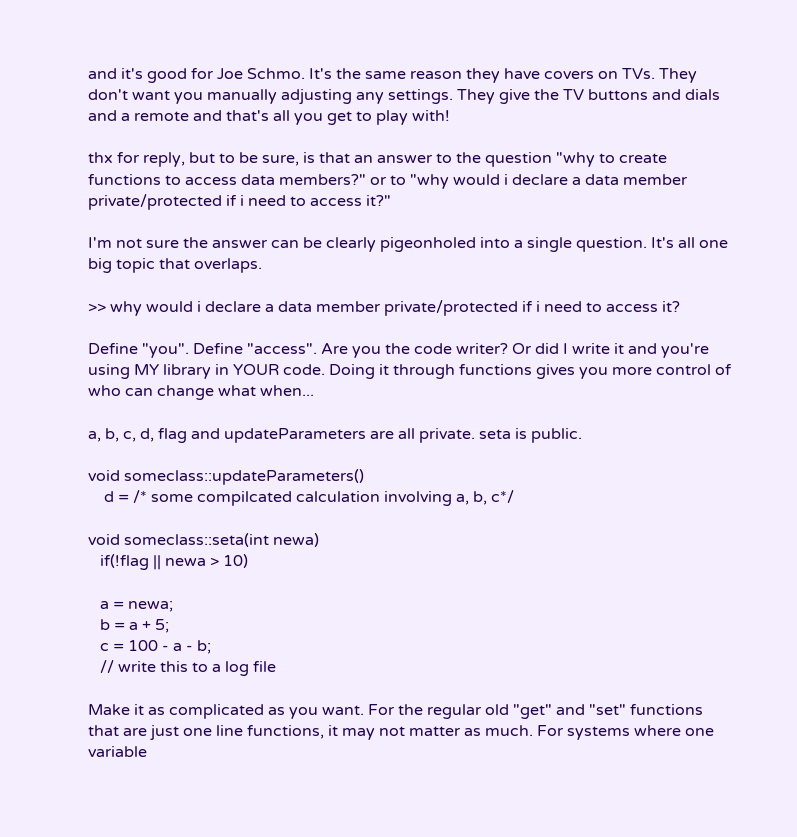and it's good for Joe Schmo. It's the same reason they have covers on TVs. They don't want you manually adjusting any settings. They give the TV buttons and dials and a remote and that's all you get to play with!

thx for reply, but to be sure, is that an answer to the question "why to create functions to access data members?" or to "why would i declare a data member private/protected if i need to access it?"

I'm not sure the answer can be clearly pigeonholed into a single question. It's all one big topic that overlaps.

>> why would i declare a data member private/protected if i need to access it?

Define "you". Define "access". Are you the code writer? Or did I write it and you're using MY library in YOUR code. Doing it through functions gives you more control of who can change what when...

a, b, c, d, flag and updateParameters are all private. seta is public.

void someclass::updateParameters()
    d = /* some compilcated calculation involving a, b, c*/

void someclass::seta(int newa)
   if(!flag || newa > 10)

   a = newa;
   b = a + 5;
   c = 100 - a - b;
   // write this to a log file

Make it as complicated as you want. For the regular old "get" and "set" functions that are just one line functions, it may not matter as much. For systems where one variable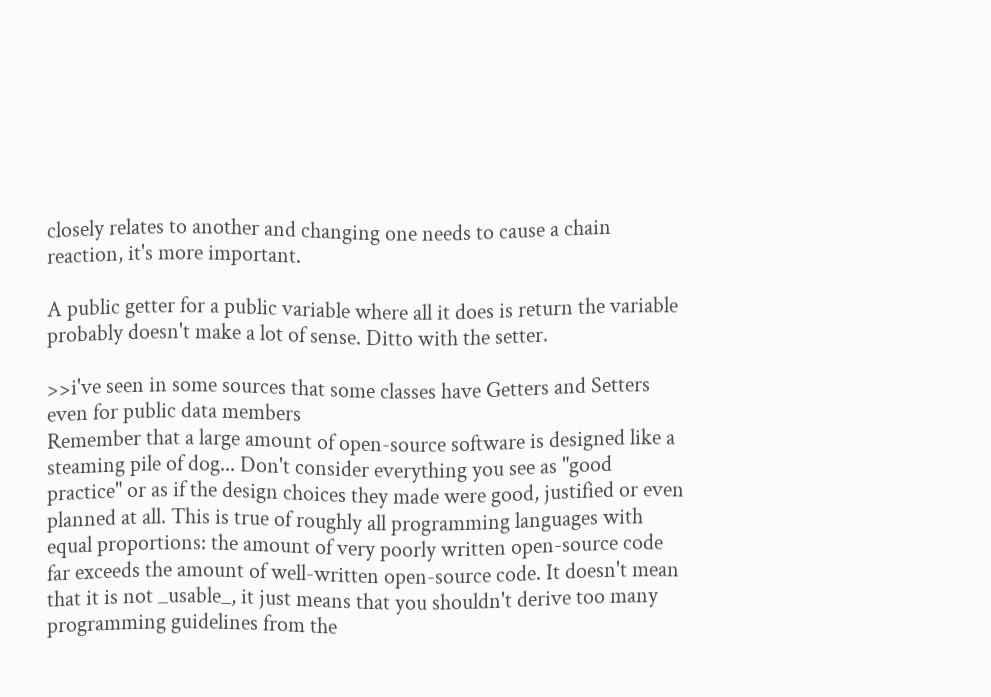closely relates to another and changing one needs to cause a chain reaction, it's more important.

A public getter for a public variable where all it does is return the variable probably doesn't make a lot of sense. Ditto with the setter.

>>i've seen in some sources that some classes have Getters and Setters even for public data members
Remember that a large amount of open-source software is designed like a steaming pile of dog... Don't consider everything you see as "good practice" or as if the design choices they made were good, justified or even planned at all. This is true of roughly all programming languages with equal proportions: the amount of very poorly written open-source code far exceeds the amount of well-written open-source code. It doesn't mean that it is not _usable_, it just means that you shouldn't derive too many programming guidelines from the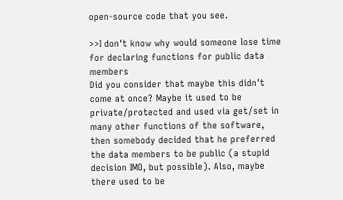open-source code that you see.

>>I don't know why would someone lose time for declaring functions for public data members
Did you consider that maybe this didn't come at once? Maybe it used to be private/protected and used via get/set in many other functions of the software, then somebody decided that he preferred the data members to be public (a stupid decision IMO, but possible). Also, maybe there used to be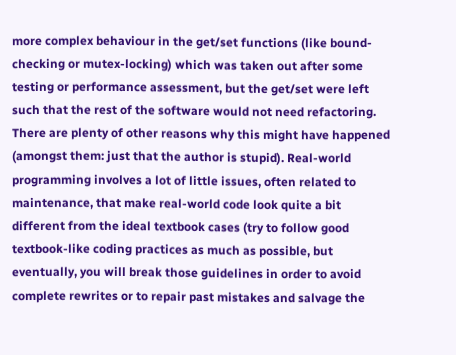more complex behaviour in the get/set functions (like bound-checking or mutex-locking) which was taken out after some testing or performance assessment, but the get/set were left such that the rest of the software would not need refactoring. There are plenty of other reasons why this might have happened (amongst them: just that the author is stupid). Real-world programming involves a lot of little issues, often related to maintenance, that make real-world code look quite a bit different from the ideal textbook cases (try to follow good textbook-like coding practices as much as possible, but eventually, you will break those guidelines in order to avoid complete rewrites or to repair past mistakes and salvage the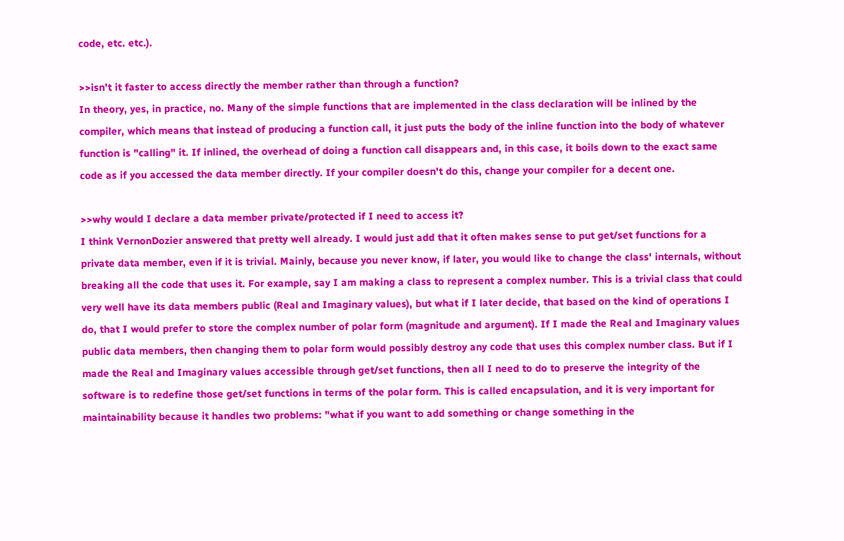code, etc. etc.).

>>isn't it faster to access directly the member rather than through a function?
In theory, yes, in practice, no. Many of the simple functions that are implemented in the class declaration will be inlined by the compiler, which means that instead of producing a function call, it just puts the body of the inline function into the body of whatever function is "calling" it. If inlined, the overhead of doing a function call disappears and, in this case, it boils down to the exact same code as if you accessed the data member directly. If your compiler doesn't do this, change your compiler for a decent one.

>>why would I declare a data member private/protected if I need to access it?
I think VernonDozier answered that pretty well already. I would just add that it often makes sense to put get/set functions for a private data member, even if it is trivial. Mainly, because you never know, if later, you would like to change the class' internals, without breaking all the code that uses it. For example, say I am making a class to represent a complex number. This is a trivial class that could very well have its data members public (Real and Imaginary values), but what if I later decide, that based on the kind of operations I do, that I would prefer to store the complex number of polar form (magnitude and argument). If I made the Real and Imaginary values public data members, then changing them to polar form would possibly destroy any code that uses this complex number class. But if I made the Real and Imaginary values accessible through get/set functions, then all I need to do to preserve the integrity of the software is to redefine those get/set functions in terms of the polar form. This is called encapsulation, and it is very important for maintainability because it handles two problems: "what if you want to add something or change something in the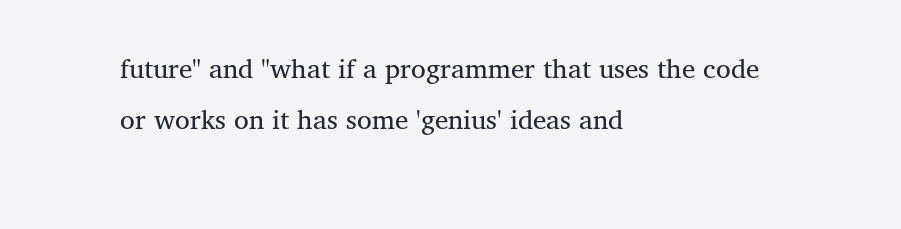future" and "what if a programmer that uses the code or works on it has some 'genius' ideas and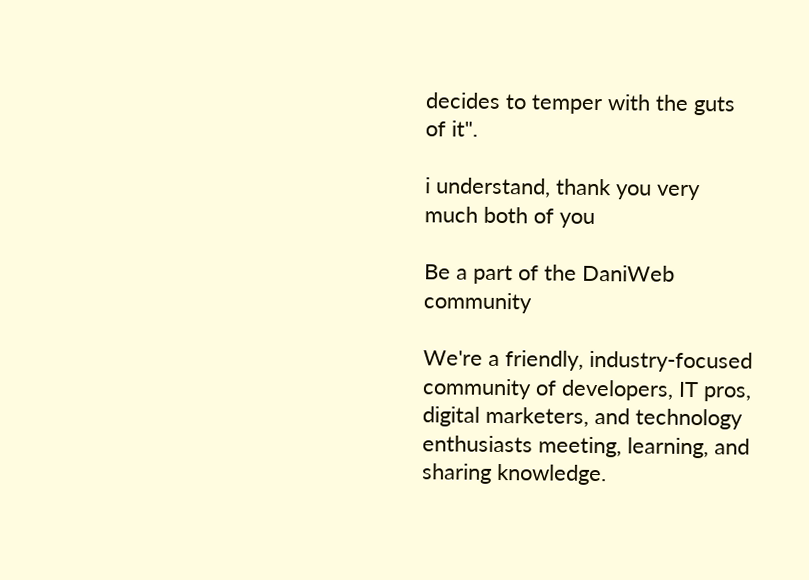decides to temper with the guts of it".

i understand, thank you very much both of you

Be a part of the DaniWeb community

We're a friendly, industry-focused community of developers, IT pros, digital marketers, and technology enthusiasts meeting, learning, and sharing knowledge.